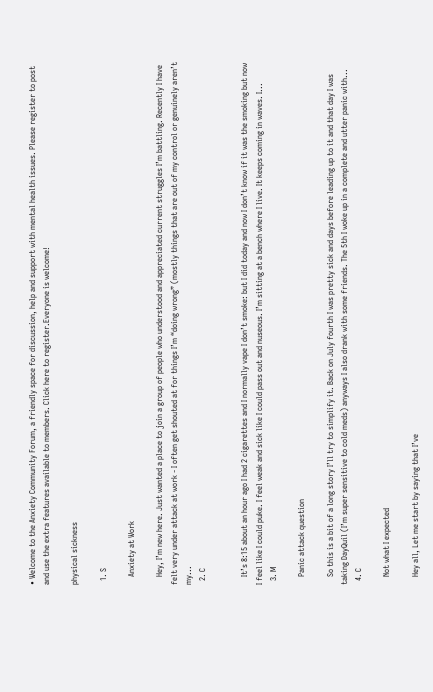• Welcome to the Anxiety Community Forum, a friendly space for discussion, help and support with mental health issues. Please register to post and use the extra features available to members. Click here to register.Everyone is welcome!

physical sickness

  1. S

    Anxiety at Work

    Hey, I’m new here. Just wanted a place to join a group of people who understood and appreciated current struggles I’m battling. Recently I have felt very under attack at work - I often get shouted at for things I’m “doing wrong” (mostly things that are out of my control or genuinely aren’t my...
  2. C


    It’s 8:15 about an hour ago I had 2 cigarettes and I normally vape I don’t smoke: but I did today and now I don’t know if it was the smoking but now I feel like I could puke. I feel weak and sick like I could pass out and nuseous. I’m sitting at a bench where I live. It keeps coming in waves. I...
  3. M

    Panic attack question

    So this is a bit of a long story I’ll try to simplify it. Back on July fourth I was pretty sick and days before leading up to it and that day I was taking DayQuil (I’m super sensitive to cold meds) anyways I also drank with some friends. The 5th I woke up in a complete and utter panic with...
  4. C

    Not what I expected

    Hey all, Let me start by saying that I’ve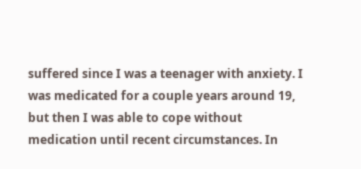suffered since I was a teenager with anxiety. I was medicated for a couple years around 19, but then I was able to cope without medication until recent circumstances. In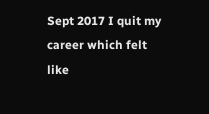Sept 2017 I quit my career which felt like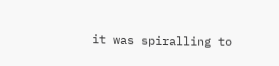it was spiralling to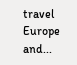travel Europe and...